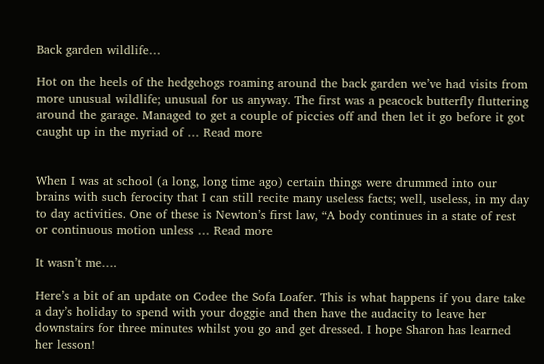Back garden wildlife…

Hot on the heels of the hedgehogs roaming around the back garden we’ve had visits from more unusual wildlife; unusual for us anyway. The first was a peacock butterfly fluttering around the garage. Managed to get a couple of piccies off and then let it go before it got caught up in the myriad of … Read more


When I was at school (a long, long time ago) certain things were drummed into our brains with such ferocity that I can still recite many useless facts; well, useless, in my day to day activities. One of these is Newton’s first law, “A body continues in a state of rest or continuous motion unless … Read more

It wasn’t me….

Here’s a bit of an update on Codee the Sofa Loafer. This is what happens if you dare take a day’s holiday to spend with your doggie and then have the audacity to leave her downstairs for three minutes whilst you go and get dressed. I hope Sharon has learned her lesson!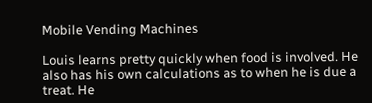Mobile Vending Machines

Louis learns pretty quickly when food is involved. He also has his own calculations as to when he is due a treat. He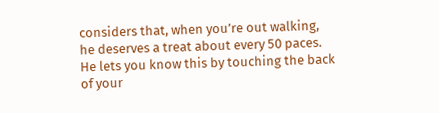considers that, when you’re out walking, he deserves a treat about every 50 paces. He lets you know this by touching the back of your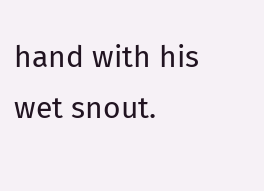hand with his wet snout.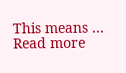This means … Read more